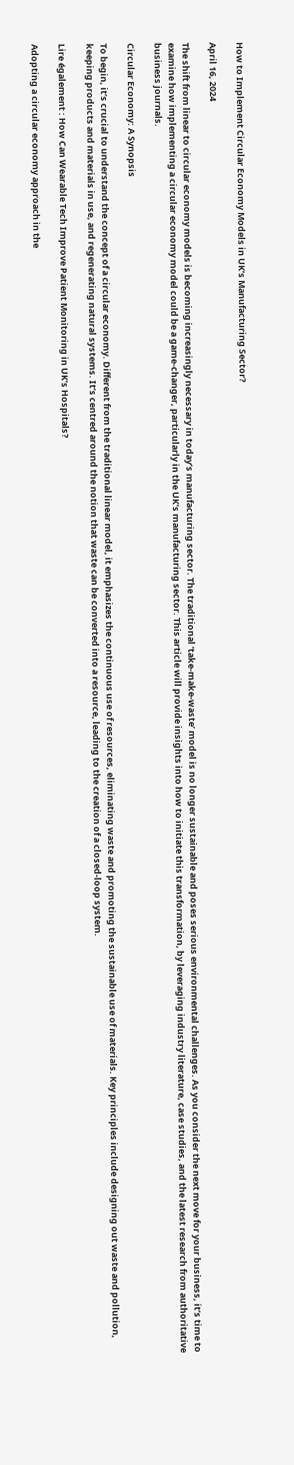How to Implement Circular Economy Models in UK’s Manufacturing Sector?

April 16, 2024

The shift from linear to circular economy models is becoming increasingly necessary in today’s manufacturing sector. The traditional ‘take-make-waste’ model is no longer sustainable and poses serious environmental challenges. As you consider the next move for your business, it’s time to examine how implementing a circular economy model could be a game-changer, particularly in the UK’s manufacturing sector. This article will provide insights into how to initiate this transformation, by leveraging industry literature, case studies, and the latest research from authoritative business journals.

Circular Economy: A Synopsis

To begin, it’s crucial to understand the concept of a circular economy. Different from the traditional linear model, it emphasizes the continuous use of resources, eliminating waste and promoting the sustainable use of materials. Key principles include designing out waste and pollution, keeping products and materials in use, and regenerating natural systems. It’s centred around the notion that waste can be converted into a resource, leading to the creation of a closed-loop system.

Lire également : How Can Wearable Tech Improve Patient Monitoring in UK’s Hospitals?

Adopting a circular economy approach in the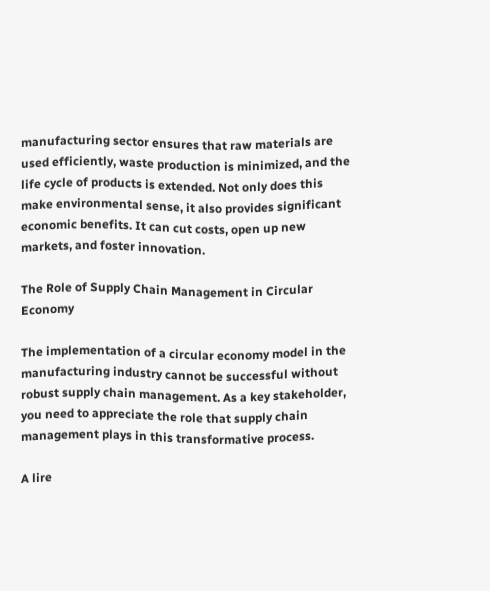manufacturing sector ensures that raw materials are used efficiently, waste production is minimized, and the life cycle of products is extended. Not only does this make environmental sense, it also provides significant economic benefits. It can cut costs, open up new markets, and foster innovation.

The Role of Supply Chain Management in Circular Economy

The implementation of a circular economy model in the manufacturing industry cannot be successful without robust supply chain management. As a key stakeholder, you need to appreciate the role that supply chain management plays in this transformative process.

A lire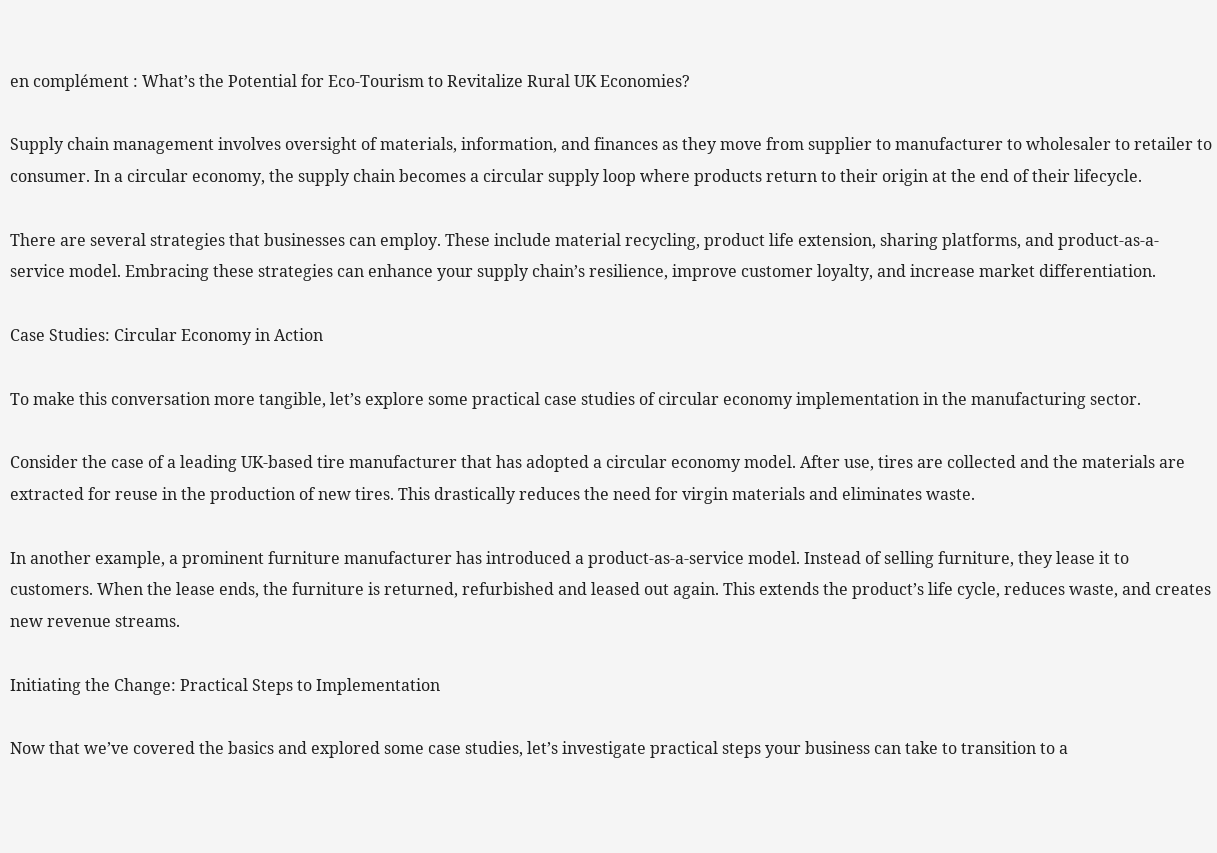en complément : What’s the Potential for Eco-Tourism to Revitalize Rural UK Economies?

Supply chain management involves oversight of materials, information, and finances as they move from supplier to manufacturer to wholesaler to retailer to consumer. In a circular economy, the supply chain becomes a circular supply loop where products return to their origin at the end of their lifecycle.

There are several strategies that businesses can employ. These include material recycling, product life extension, sharing platforms, and product-as-a-service model. Embracing these strategies can enhance your supply chain’s resilience, improve customer loyalty, and increase market differentiation.

Case Studies: Circular Economy in Action

To make this conversation more tangible, let’s explore some practical case studies of circular economy implementation in the manufacturing sector.

Consider the case of a leading UK-based tire manufacturer that has adopted a circular economy model. After use, tires are collected and the materials are extracted for reuse in the production of new tires. This drastically reduces the need for virgin materials and eliminates waste.

In another example, a prominent furniture manufacturer has introduced a product-as-a-service model. Instead of selling furniture, they lease it to customers. When the lease ends, the furniture is returned, refurbished and leased out again. This extends the product’s life cycle, reduces waste, and creates new revenue streams.

Initiating the Change: Practical Steps to Implementation

Now that we’ve covered the basics and explored some case studies, let’s investigate practical steps your business can take to transition to a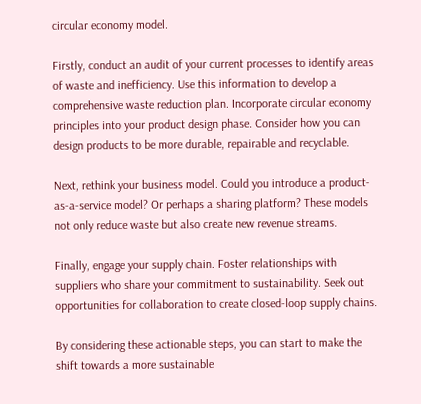circular economy model.

Firstly, conduct an audit of your current processes to identify areas of waste and inefficiency. Use this information to develop a comprehensive waste reduction plan. Incorporate circular economy principles into your product design phase. Consider how you can design products to be more durable, repairable and recyclable.

Next, rethink your business model. Could you introduce a product-as-a-service model? Or perhaps a sharing platform? These models not only reduce waste but also create new revenue streams.

Finally, engage your supply chain. Foster relationships with suppliers who share your commitment to sustainability. Seek out opportunities for collaboration to create closed-loop supply chains.

By considering these actionable steps, you can start to make the shift towards a more sustainable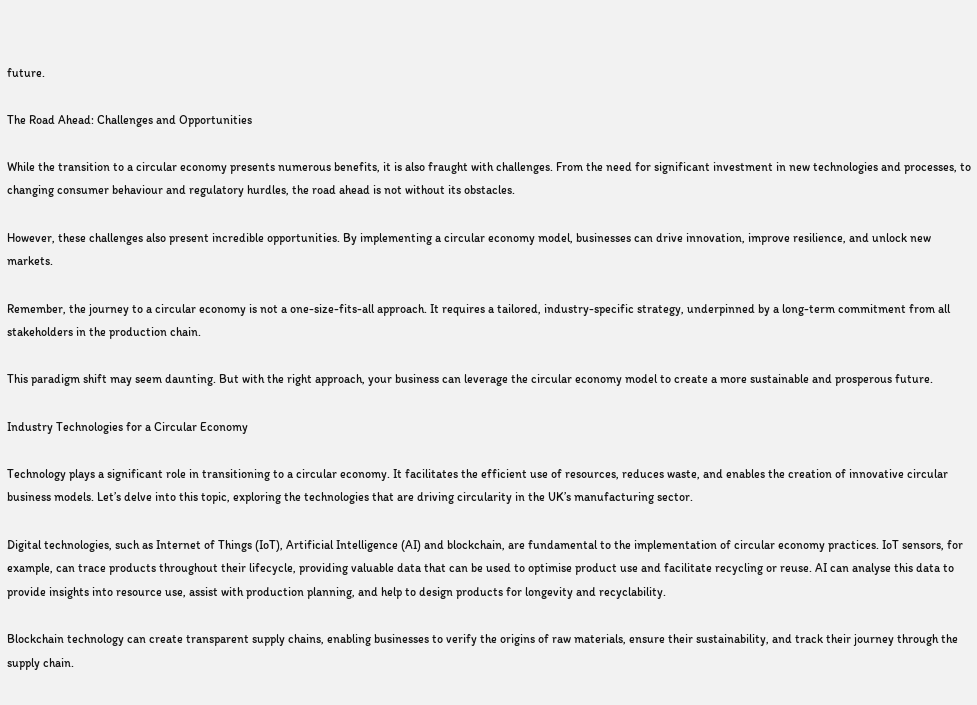future.

The Road Ahead: Challenges and Opportunities

While the transition to a circular economy presents numerous benefits, it is also fraught with challenges. From the need for significant investment in new technologies and processes, to changing consumer behaviour and regulatory hurdles, the road ahead is not without its obstacles.

However, these challenges also present incredible opportunities. By implementing a circular economy model, businesses can drive innovation, improve resilience, and unlock new markets.

Remember, the journey to a circular economy is not a one-size-fits-all approach. It requires a tailored, industry-specific strategy, underpinned by a long-term commitment from all stakeholders in the production chain.

This paradigm shift may seem daunting. But with the right approach, your business can leverage the circular economy model to create a more sustainable and prosperous future.

Industry Technologies for a Circular Economy

Technology plays a significant role in transitioning to a circular economy. It facilitates the efficient use of resources, reduces waste, and enables the creation of innovative circular business models. Let’s delve into this topic, exploring the technologies that are driving circularity in the UK’s manufacturing sector.

Digital technologies, such as Internet of Things (IoT), Artificial Intelligence (AI) and blockchain, are fundamental to the implementation of circular economy practices. IoT sensors, for example, can trace products throughout their lifecycle, providing valuable data that can be used to optimise product use and facilitate recycling or reuse. AI can analyse this data to provide insights into resource use, assist with production planning, and help to design products for longevity and recyclability.

Blockchain technology can create transparent supply chains, enabling businesses to verify the origins of raw materials, ensure their sustainability, and track their journey through the supply chain.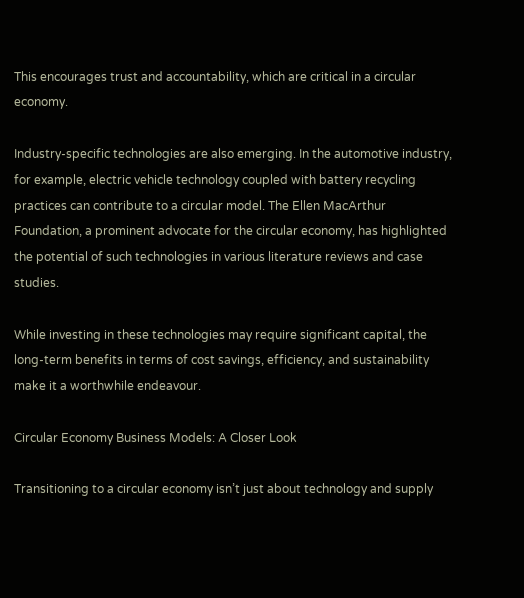This encourages trust and accountability, which are critical in a circular economy.

Industry-specific technologies are also emerging. In the automotive industry, for example, electric vehicle technology coupled with battery recycling practices can contribute to a circular model. The Ellen MacArthur Foundation, a prominent advocate for the circular economy, has highlighted the potential of such technologies in various literature reviews and case studies.

While investing in these technologies may require significant capital, the long-term benefits in terms of cost savings, efficiency, and sustainability make it a worthwhile endeavour.

Circular Economy Business Models: A Closer Look

Transitioning to a circular economy isn’t just about technology and supply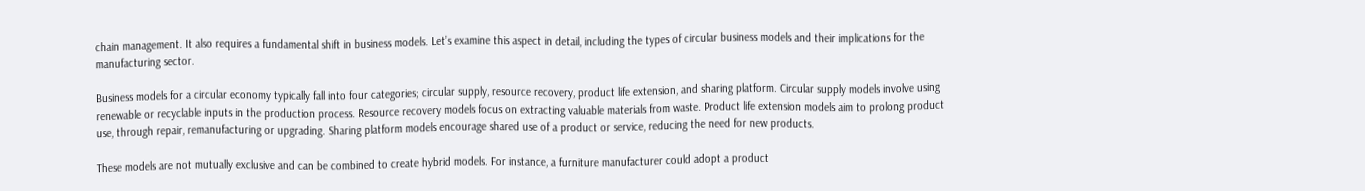chain management. It also requires a fundamental shift in business models. Let’s examine this aspect in detail, including the types of circular business models and their implications for the manufacturing sector.

Business models for a circular economy typically fall into four categories; circular supply, resource recovery, product life extension, and sharing platform. Circular supply models involve using renewable or recyclable inputs in the production process. Resource recovery models focus on extracting valuable materials from waste. Product life extension models aim to prolong product use, through repair, remanufacturing or upgrading. Sharing platform models encourage shared use of a product or service, reducing the need for new products.

These models are not mutually exclusive and can be combined to create hybrid models. For instance, a furniture manufacturer could adopt a product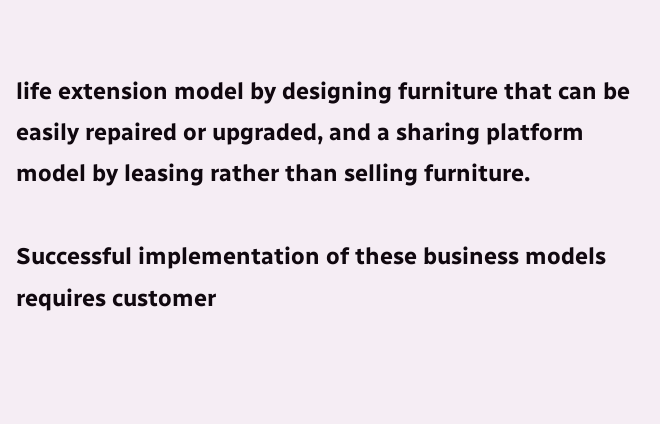life extension model by designing furniture that can be easily repaired or upgraded, and a sharing platform model by leasing rather than selling furniture.

Successful implementation of these business models requires customer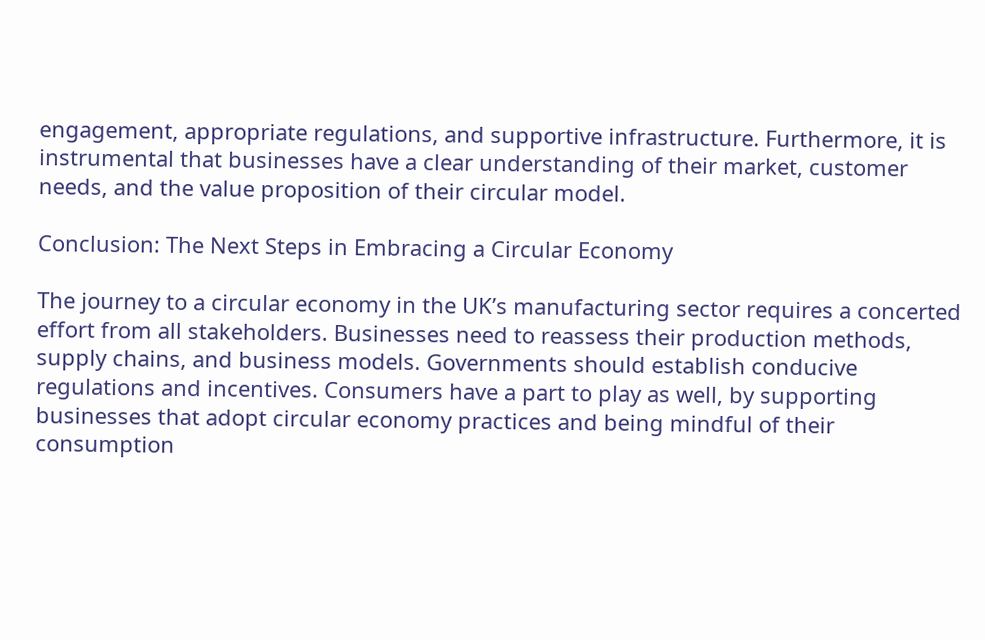engagement, appropriate regulations, and supportive infrastructure. Furthermore, it is instrumental that businesses have a clear understanding of their market, customer needs, and the value proposition of their circular model.

Conclusion: The Next Steps in Embracing a Circular Economy

The journey to a circular economy in the UK’s manufacturing sector requires a concerted effort from all stakeholders. Businesses need to reassess their production methods, supply chains, and business models. Governments should establish conducive regulations and incentives. Consumers have a part to play as well, by supporting businesses that adopt circular economy practices and being mindful of their consumption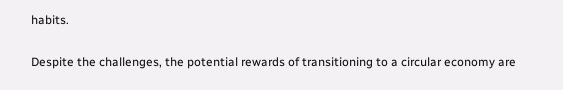habits.

Despite the challenges, the potential rewards of transitioning to a circular economy are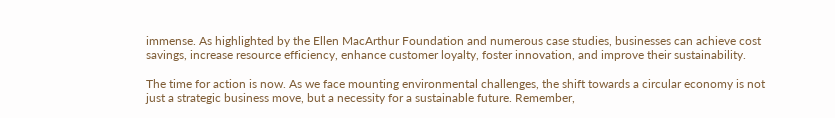immense. As highlighted by the Ellen MacArthur Foundation and numerous case studies, businesses can achieve cost savings, increase resource efficiency, enhance customer loyalty, foster innovation, and improve their sustainability.

The time for action is now. As we face mounting environmental challenges, the shift towards a circular economy is not just a strategic business move, but a necessity for a sustainable future. Remember,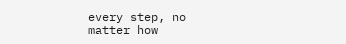every step, no matter how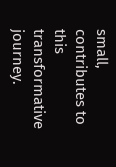small, contributes to this transformative journey.